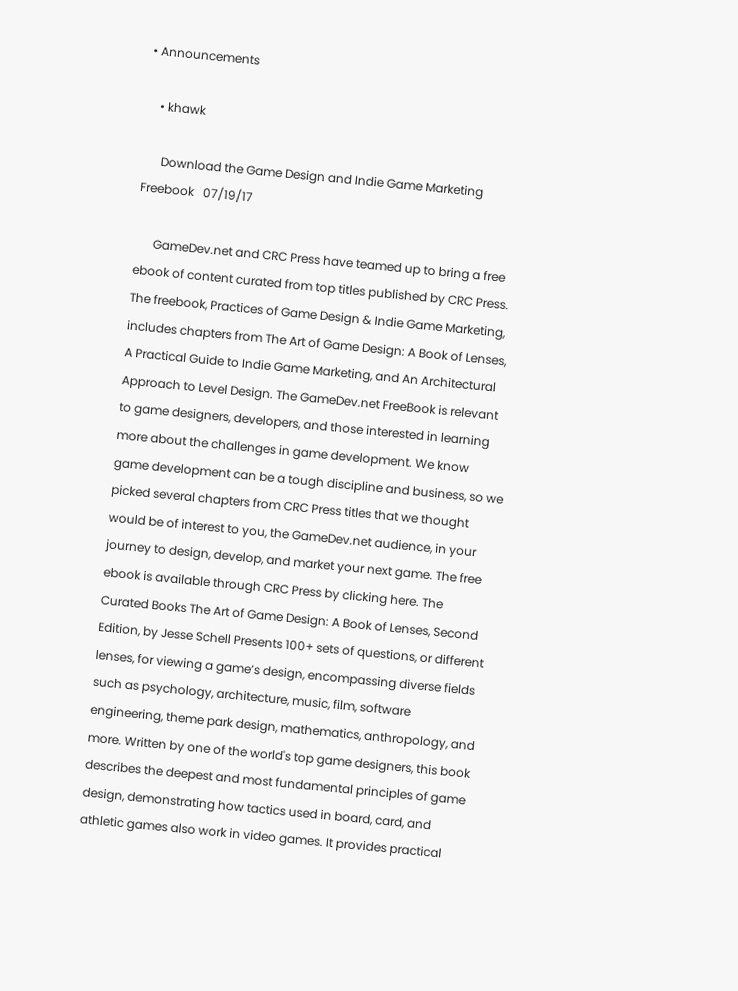• Announcements

    • khawk

      Download the Game Design and Indie Game Marketing Freebook   07/19/17

      GameDev.net and CRC Press have teamed up to bring a free ebook of content curated from top titles published by CRC Press. The freebook, Practices of Game Design & Indie Game Marketing, includes chapters from The Art of Game Design: A Book of Lenses, A Practical Guide to Indie Game Marketing, and An Architectural Approach to Level Design. The GameDev.net FreeBook is relevant to game designers, developers, and those interested in learning more about the challenges in game development. We know game development can be a tough discipline and business, so we picked several chapters from CRC Press titles that we thought would be of interest to you, the GameDev.net audience, in your journey to design, develop, and market your next game. The free ebook is available through CRC Press by clicking here. The Curated Books The Art of Game Design: A Book of Lenses, Second Edition, by Jesse Schell Presents 100+ sets of questions, or different lenses, for viewing a game’s design, encompassing diverse fields such as psychology, architecture, music, film, software engineering, theme park design, mathematics, anthropology, and more. Written by one of the world's top game designers, this book describes the deepest and most fundamental principles of game design, demonstrating how tactics used in board, card, and athletic games also work in video games. It provides practical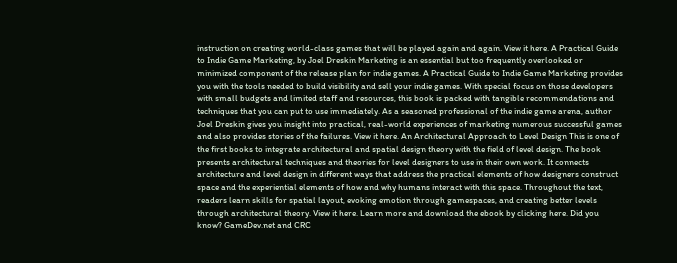instruction on creating world-class games that will be played again and again. View it here. A Practical Guide to Indie Game Marketing, by Joel Dreskin Marketing is an essential but too frequently overlooked or minimized component of the release plan for indie games. A Practical Guide to Indie Game Marketing provides you with the tools needed to build visibility and sell your indie games. With special focus on those developers with small budgets and limited staff and resources, this book is packed with tangible recommendations and techniques that you can put to use immediately. As a seasoned professional of the indie game arena, author Joel Dreskin gives you insight into practical, real-world experiences of marketing numerous successful games and also provides stories of the failures. View it here. An Architectural Approach to Level Design This is one of the first books to integrate architectural and spatial design theory with the field of level design. The book presents architectural techniques and theories for level designers to use in their own work. It connects architecture and level design in different ways that address the practical elements of how designers construct space and the experiential elements of how and why humans interact with this space. Throughout the text, readers learn skills for spatial layout, evoking emotion through gamespaces, and creating better levels through architectural theory. View it here. Learn more and download the ebook by clicking here. Did you know? GameDev.net and CRC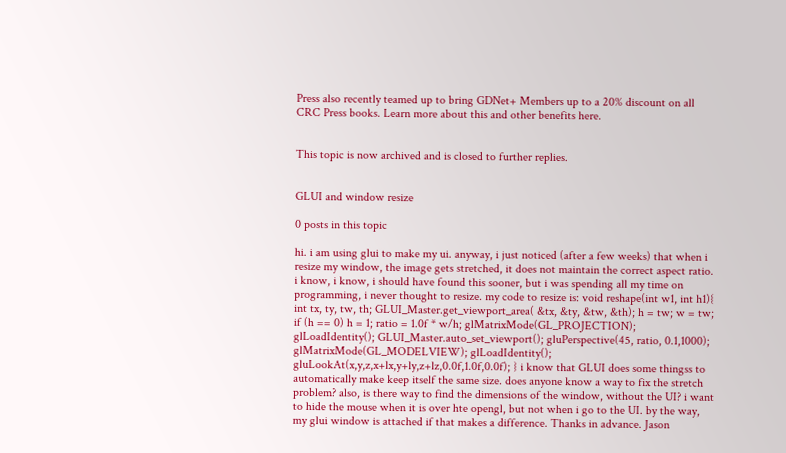Press also recently teamed up to bring GDNet+ Members up to a 20% discount on all CRC Press books. Learn more about this and other benefits here.


This topic is now archived and is closed to further replies.


GLUI and window resize

0 posts in this topic

hi. i am using glui to make my ui. anyway, i just noticed (after a few weeks) that when i resize my window, the image gets stretched, it does not maintain the correct aspect ratio. i know, i know, i should have found this sooner, but i was spending all my time on programming, i never thought to resize. my code to resize is: void reshape(int w1, int h1){ int tx, ty, tw, th; GLUI_Master.get_viewport_area( &tx, &ty, &tw, &th); h = tw; w = tw; if (h == 0) h = 1; ratio = 1.0f * w/h; glMatrixMode(GL_PROJECTION); glLoadIdentity(); GLUI_Master.auto_set_viewport(); gluPerspective(45, ratio, 0.1,1000); glMatrixMode(GL_MODELVIEW); glLoadIdentity(); gluLookAt(x,y,z,x+lx,y+ly,z+lz,0.0f,1.0f,0.0f); } i know that GLUI does some thingss to automatically make keep itself the same size. does anyone know a way to fix the stretch problem? also, is there way to find the dimensions of the window, without the UI? i want to hide the mouse when it is over hte opengl, but not when i go to the UI. by the way, my glui window is attached if that makes a difference. Thanks in advance. Jason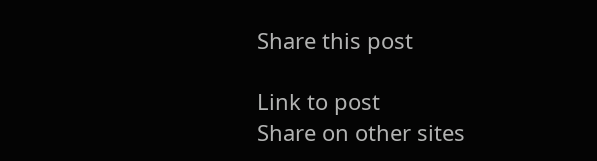Share this post

Link to post
Share on other sites